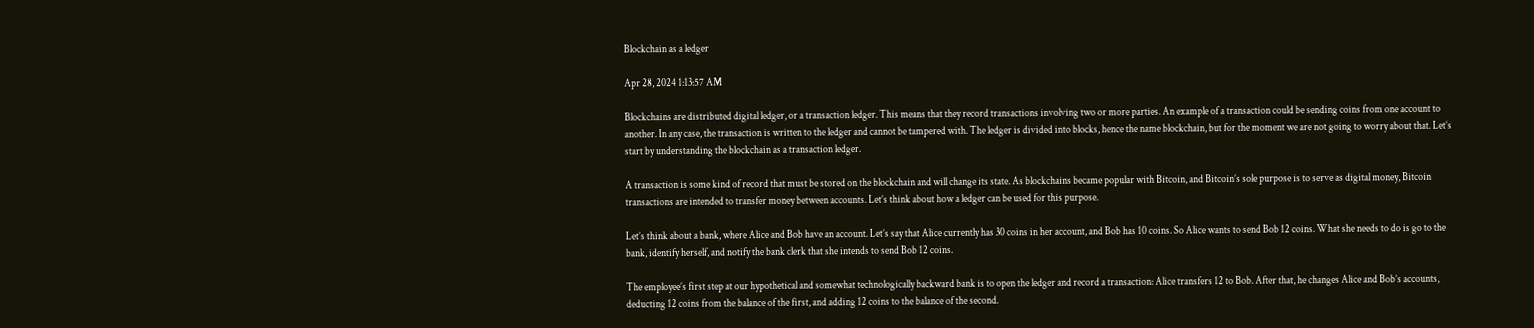Blockchain as a ledger

Apr 28, 2024 1:13:57 AM

Blockchains are distributed digital ledger, or a transaction ledger. This means that they record transactions involving two or more parties. An example of a transaction could be sending coins from one account to another. In any case, the transaction is written to the ledger and cannot be tampered with. The ledger is divided into blocks, hence the name blockchain, but for the moment we are not going to worry about that. Let’s start by understanding the blockchain as a transaction ledger.

A transaction is some kind of record that must be stored on the blockchain and will change its state. As blockchains became popular with Bitcoin, and Bitcoin’s sole purpose is to serve as digital money, Bitcoin transactions are intended to transfer money between accounts. Let’s think about how a ledger can be used for this purpose.

Let’s think about a bank, where Alice and Bob have an account. Let’s say that Alice currently has 30 coins in her account, and Bob has 10 coins. So Alice wants to send Bob 12 coins. What she needs to do is go to the bank, identify herself, and notify the bank clerk that she intends to send Bob 12 coins.

The employee’s first step at our hypothetical and somewhat technologically backward bank is to open the ledger and record a transaction: Alice transfers 12 to Bob. After that, he changes Alice and Bob’s accounts, deducting 12 coins from the balance of the first, and adding 12 coins to the balance of the second.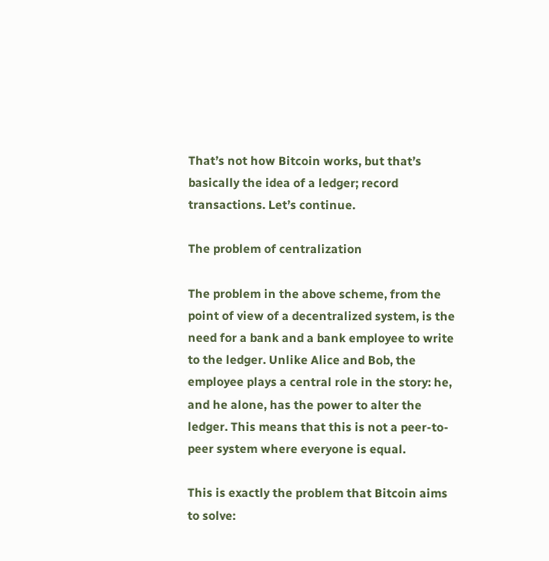That’s not how Bitcoin works, but that’s basically the idea of a ledger; record transactions. Let’s continue.

The problem of centralization

The problem in the above scheme, from the point of view of a decentralized system, is the need for a bank and a bank employee to write to the ledger. Unlike Alice and Bob, the employee plays a central role in the story: he, and he alone, has the power to alter the ledger. This means that this is not a peer-to-peer system where everyone is equal.

This is exactly the problem that Bitcoin aims to solve: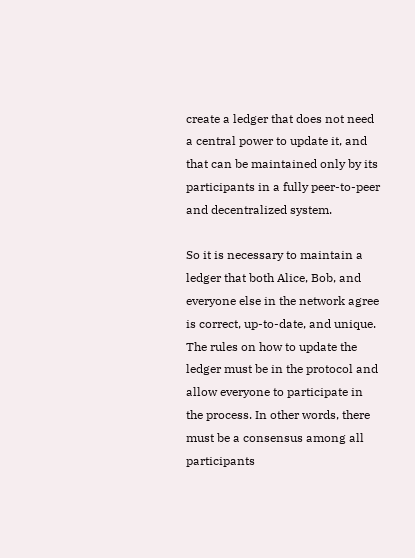create a ledger that does not need a central power to update it, and that can be maintained only by its participants in a fully peer-to-peer and decentralized system.

So it is necessary to maintain a ledger that both Alice, Bob, and everyone else in the network agree is correct, up-to-date, and unique. The rules on how to update the ledger must be in the protocol and allow everyone to participate in the process. In other words, there must be a consensus among all participants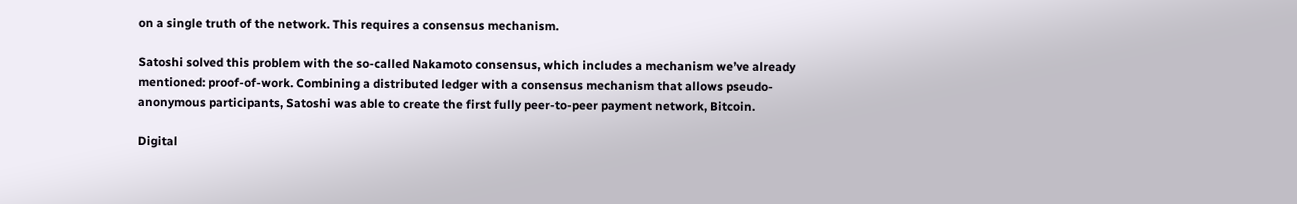on a single truth of the network. This requires a consensus mechanism.

Satoshi solved this problem with the so-called Nakamoto consensus, which includes a mechanism we’ve already mentioned: proof-of-work. Combining a distributed ledger with a consensus mechanism that allows pseudo-anonymous participants, Satoshi was able to create the first fully peer-to-peer payment network, Bitcoin.

Digital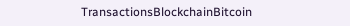TransactionsBlockchainBitcoin